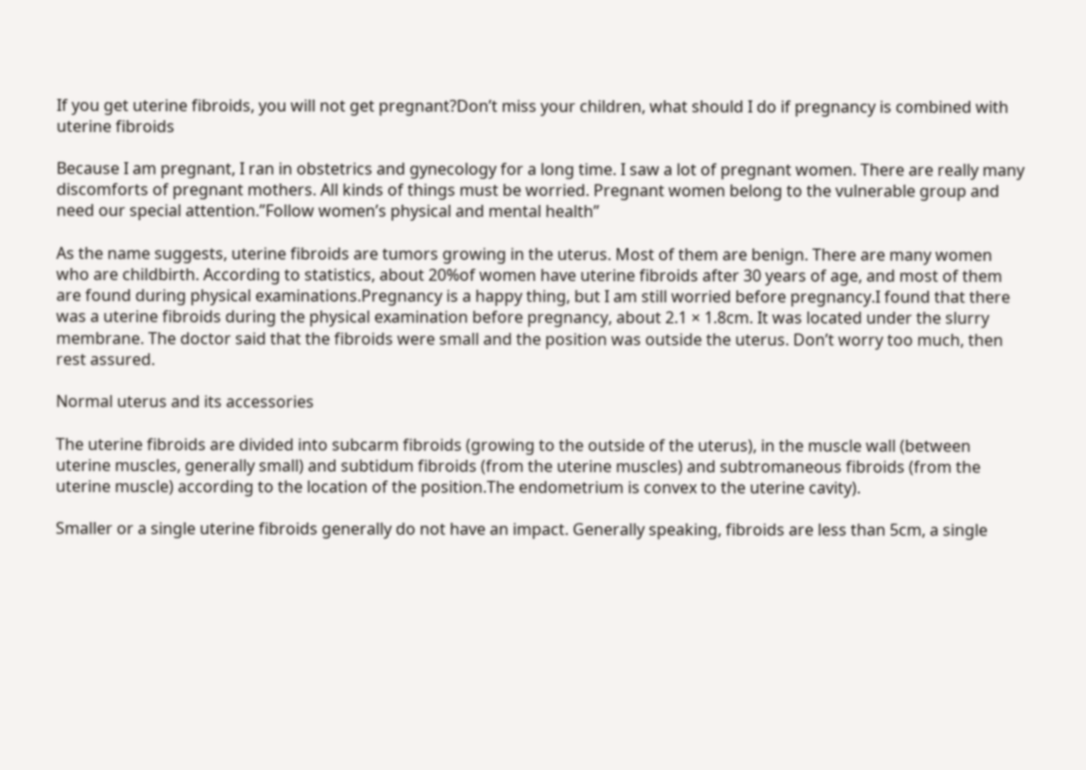If you get uterine fibroids, you will not get pregnant?Don’t miss your children, what should I do if pregnancy is combined with uterine fibroids

Because I am pregnant, I ran in obstetrics and gynecology for a long time. I saw a lot of pregnant women. There are really many discomforts of pregnant mothers. All kinds of things must be worried. Pregnant women belong to the vulnerable group and need our special attention.”Follow women’s physical and mental health”

As the name suggests, uterine fibroids are tumors growing in the uterus. Most of them are benign. There are many women who are childbirth. According to statistics, about 20%of women have uterine fibroids after 30 years of age, and most of them are found during physical examinations.Pregnancy is a happy thing, but I am still worried before pregnancy.I found that there was a uterine fibroids during the physical examination before pregnancy, about 2.1 × 1.8cm. It was located under the slurry membrane. The doctor said that the fibroids were small and the position was outside the uterus. Don’t worry too much, then rest assured.

Normal uterus and its accessories

The uterine fibroids are divided into subcarm fibroids (growing to the outside of the uterus), in the muscle wall (between uterine muscles, generally small) and subtidum fibroids (from the uterine muscles) and subtromaneous fibroids (from the uterine muscle) according to the location of the position.The endometrium is convex to the uterine cavity).

Smaller or a single uterine fibroids generally do not have an impact. Generally speaking, fibroids are less than 5cm, a single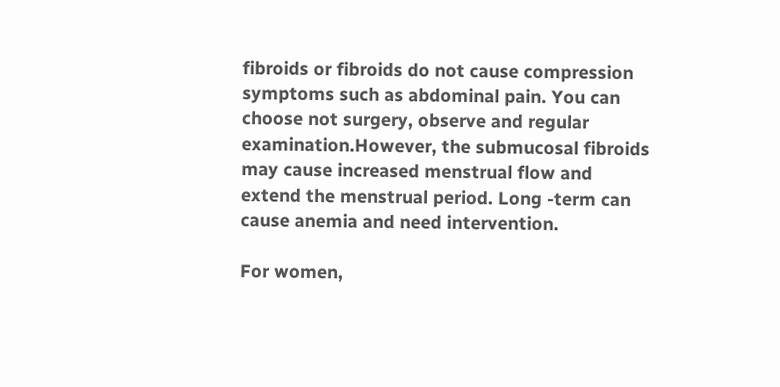fibroids or fibroids do not cause compression symptoms such as abdominal pain. You can choose not surgery, observe and regular examination.However, the submucosal fibroids may cause increased menstrual flow and extend the menstrual period. Long -term can cause anemia and need intervention.

For women,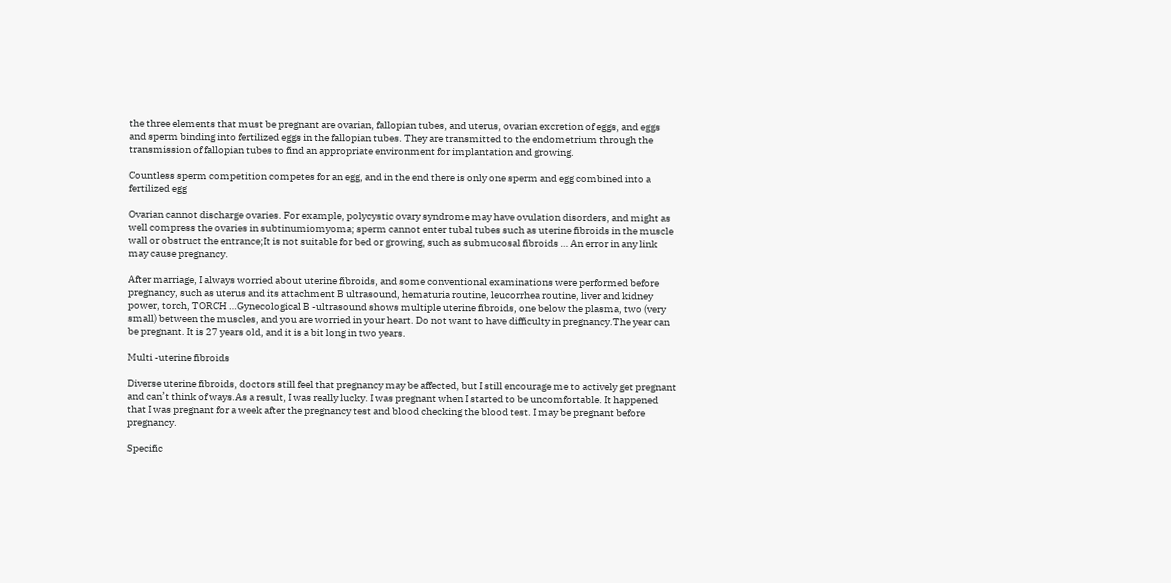the three elements that must be pregnant are ovarian, fallopian tubes, and uterus, ovarian excretion of eggs, and eggs and sperm binding into fertilized eggs in the fallopian tubes. They are transmitted to the endometrium through the transmission of fallopian tubes to find an appropriate environment for implantation and growing.

Countless sperm competition competes for an egg, and in the end there is only one sperm and egg combined into a fertilized egg

Ovarian cannot discharge ovaries. For example, polycystic ovary syndrome may have ovulation disorders, and might as well compress the ovaries in subtinumiomyoma; sperm cannot enter tubal tubes such as uterine fibroids in the muscle wall or obstruct the entrance;It is not suitable for bed or growing, such as submucosal fibroids … An error in any link may cause pregnancy.

After marriage, I always worried about uterine fibroids, and some conventional examinations were performed before pregnancy, such as uterus and its attachment B ultrasound, hematuria routine, leucorrhea routine, liver and kidney power, torch, TORCH …Gynecological B -ultrasound shows multiple uterine fibroids, one below the plasma, two (very small) between the muscles, and you are worried in your heart. Do not want to have difficulty in pregnancy.The year can be pregnant. It is 27 years old, and it is a bit long in two years.

Multi -uterine fibroids

Diverse uterine fibroids, doctors still feel that pregnancy may be affected, but I still encourage me to actively get pregnant and can’t think of ways.As a result, I was really lucky. I was pregnant when I started to be uncomfortable. It happened that I was pregnant for a week after the pregnancy test and blood checking the blood test. I may be pregnant before pregnancy.

Specific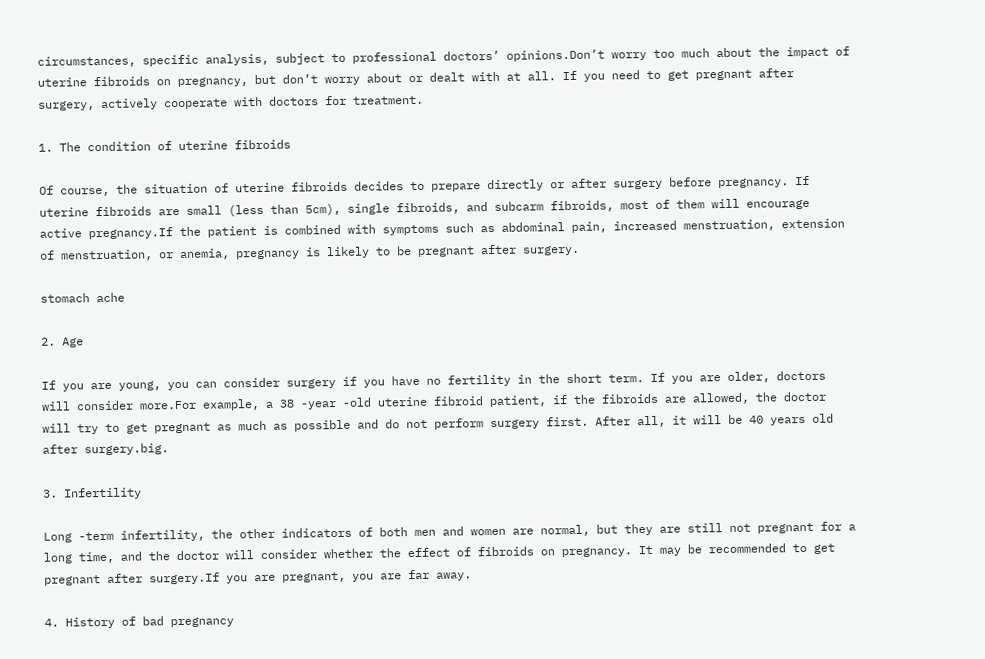circumstances, specific analysis, subject to professional doctors’ opinions.Don’t worry too much about the impact of uterine fibroids on pregnancy, but don’t worry about or dealt with at all. If you need to get pregnant after surgery, actively cooperate with doctors for treatment.

1. The condition of uterine fibroids

Of course, the situation of uterine fibroids decides to prepare directly or after surgery before pregnancy. If uterine fibroids are small (less than 5cm), single fibroids, and subcarm fibroids, most of them will encourage active pregnancy.If the patient is combined with symptoms such as abdominal pain, increased menstruation, extension of menstruation, or anemia, pregnancy is likely to be pregnant after surgery.

stomach ache

2. Age

If you are young, you can consider surgery if you have no fertility in the short term. If you are older, doctors will consider more.For example, a 38 -year -old uterine fibroid patient, if the fibroids are allowed, the doctor will try to get pregnant as much as possible and do not perform surgery first. After all, it will be 40 years old after surgery.big.

3. Infertility

Long -term infertility, the other indicators of both men and women are normal, but they are still not pregnant for a long time, and the doctor will consider whether the effect of fibroids on pregnancy. It may be recommended to get pregnant after surgery.If you are pregnant, you are far away.

4. History of bad pregnancy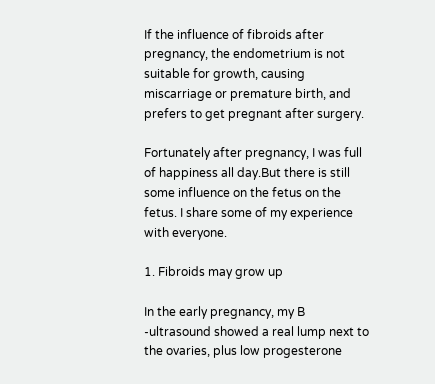If the influence of fibroids after pregnancy, the endometrium is not suitable for growth, causing miscarriage or premature birth, and prefers to get pregnant after surgery.

Fortunately after pregnancy, I was full of happiness all day.But there is still some influence on the fetus on the fetus. I share some of my experience with everyone.

1. Fibroids may grow up

In the early pregnancy, my B -ultrasound showed a real lump next to the ovaries, plus low progesterone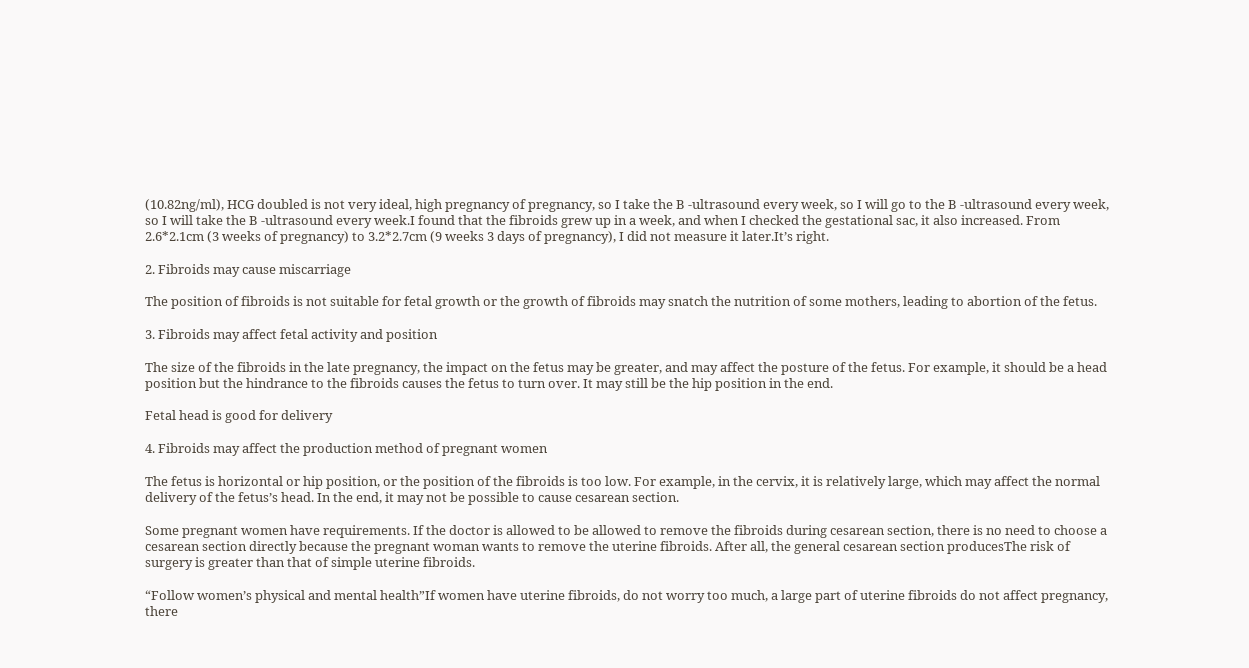(10.82ng/ml), HCG doubled is not very ideal, high pregnancy of pregnancy, so I take the B -ultrasound every week, so I will go to the B -ultrasound every week, so I will take the B -ultrasound every week.I found that the fibroids grew up in a week, and when I checked the gestational sac, it also increased. From 2.6*2.1cm (3 weeks of pregnancy) to 3.2*2.7cm (9 weeks 3 days of pregnancy), I did not measure it later.It’s right.

2. Fibroids may cause miscarriage

The position of fibroids is not suitable for fetal growth or the growth of fibroids may snatch the nutrition of some mothers, leading to abortion of the fetus.

3. Fibroids may affect fetal activity and position

The size of the fibroids in the late pregnancy, the impact on the fetus may be greater, and may affect the posture of the fetus. For example, it should be a head position but the hindrance to the fibroids causes the fetus to turn over. It may still be the hip position in the end.

Fetal head is good for delivery

4. Fibroids may affect the production method of pregnant women

The fetus is horizontal or hip position, or the position of the fibroids is too low. For example, in the cervix, it is relatively large, which may affect the normal delivery of the fetus’s head. In the end, it may not be possible to cause cesarean section.

Some pregnant women have requirements. If the doctor is allowed to be allowed to remove the fibroids during cesarean section, there is no need to choose a cesarean section directly because the pregnant woman wants to remove the uterine fibroids. After all, the general cesarean section producesThe risk of surgery is greater than that of simple uterine fibroids.

“Follow women’s physical and mental health”If women have uterine fibroids, do not worry too much, a large part of uterine fibroids do not affect pregnancy, there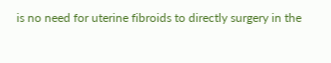is no need for uterine fibroids to directly surgery in the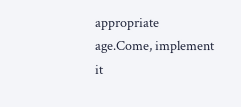appropriate age.Come, implement it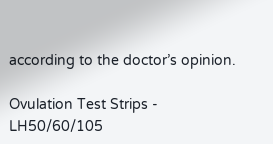according to the doctor’s opinion.

Ovulation Test Strips - LH50/60/105